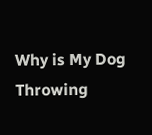Why is My Dog Throwing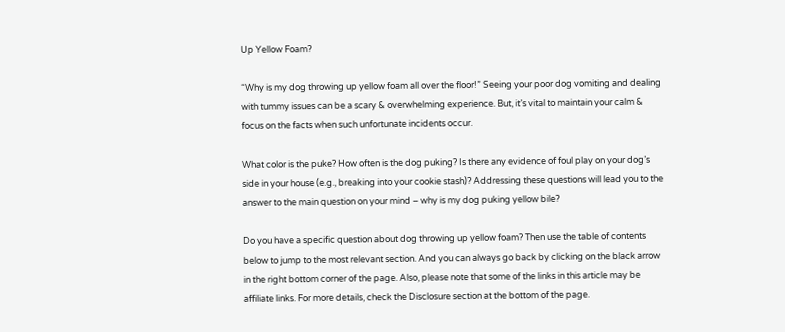Up Yellow Foam?

“Why is my dog throwing up yellow foam all over the floor!” Seeing your poor dog vomiting and dealing with tummy issues can be a scary & overwhelming experience. But, it’s vital to maintain your calm & focus on the facts when such unfortunate incidents occur.

What color is the puke? How often is the dog puking? Is there any evidence of foul play on your dog’s side in your house (e.g., breaking into your cookie stash)? Addressing these questions will lead you to the answer to the main question on your mind – why is my dog puking yellow bile?

Do you have a specific question about dog throwing up yellow foam? Then use the table of contents below to jump to the most relevant section. And you can always go back by clicking on the black arrow in the right bottom corner of the page. Also, please note that some of the links in this article may be affiliate links. For more details, check the Disclosure section at the bottom of the page.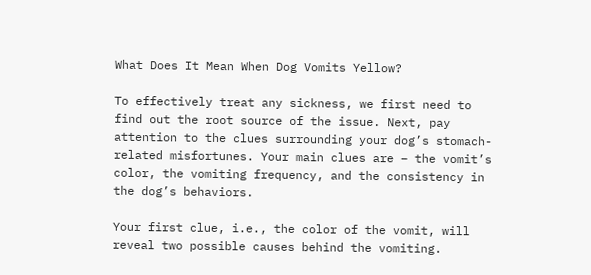What Does It Mean When Dog Vomits Yellow?

To effectively treat any sickness, we first need to find out the root source of the issue. Next, pay attention to the clues surrounding your dog’s stomach-related misfortunes. Your main clues are – the vomit’s color, the vomiting frequency, and the consistency in the dog’s behaviors.

Your first clue, i.e., the color of the vomit, will reveal two possible causes behind the vomiting.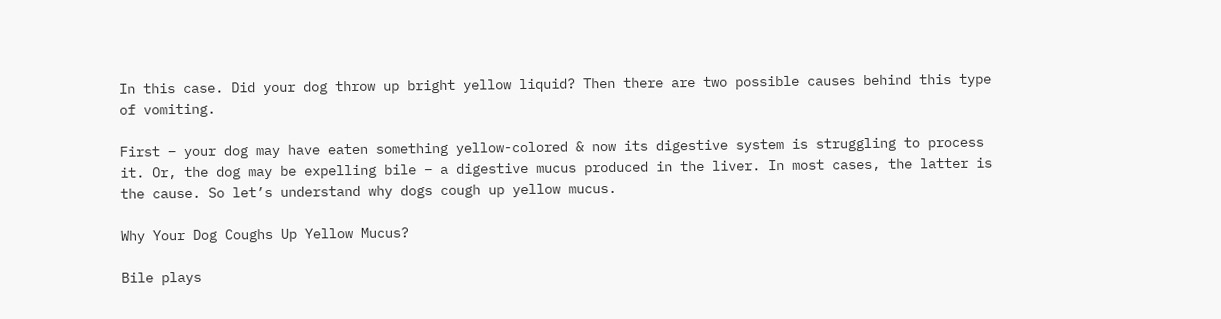In this case. Did your dog throw up bright yellow liquid? Then there are two possible causes behind this type of vomiting.

First – your dog may have eaten something yellow-colored & now its digestive system is struggling to process it. Or, the dog may be expelling bile – a digestive mucus produced in the liver. In most cases, the latter is the cause. So let’s understand why dogs cough up yellow mucus.

Why Your Dog Coughs Up Yellow Mucus?

Bile plays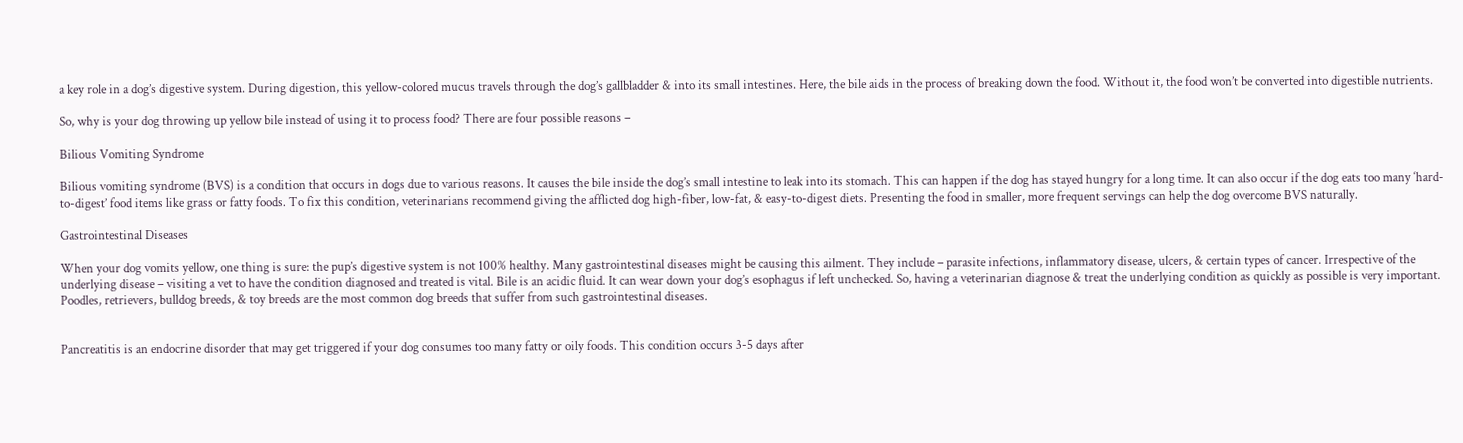a key role in a dog’s digestive system. During digestion, this yellow-colored mucus travels through the dog’s gallbladder & into its small intestines. Here, the bile aids in the process of breaking down the food. Without it, the food won’t be converted into digestible nutrients.

So, why is your dog throwing up yellow bile instead of using it to process food? There are four possible reasons –

Bilious Vomiting Syndrome

Bilious vomiting syndrome (BVS) is a condition that occurs in dogs due to various reasons. It causes the bile inside the dog’s small intestine to leak into its stomach. This can happen if the dog has stayed hungry for a long time. It can also occur if the dog eats too many ‘hard-to-digest’ food items like grass or fatty foods. To fix this condition, veterinarians recommend giving the afflicted dog high-fiber, low-fat, & easy-to-digest diets. Presenting the food in smaller, more frequent servings can help the dog overcome BVS naturally.

Gastrointestinal Diseases

When your dog vomits yellow, one thing is sure: the pup’s digestive system is not 100% healthy. Many gastrointestinal diseases might be causing this ailment. They include – parasite infections, inflammatory disease, ulcers, & certain types of cancer. Irrespective of the underlying disease – visiting a vet to have the condition diagnosed and treated is vital. Bile is an acidic fluid. It can wear down your dog’s esophagus if left unchecked. So, having a veterinarian diagnose & treat the underlying condition as quickly as possible is very important. Poodles, retrievers, bulldog breeds, & toy breeds are the most common dog breeds that suffer from such gastrointestinal diseases.


Pancreatitis is an endocrine disorder that may get triggered if your dog consumes too many fatty or oily foods. This condition occurs 3-5 days after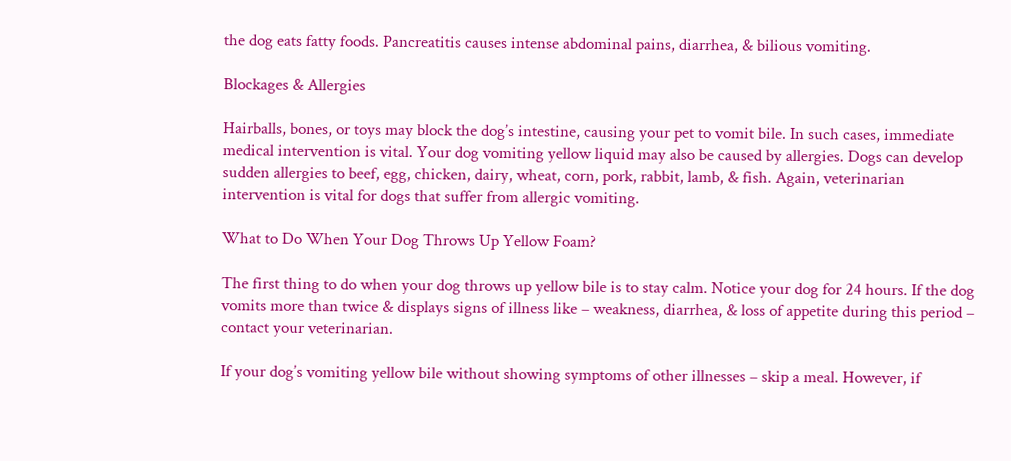the dog eats fatty foods. Pancreatitis causes intense abdominal pains, diarrhea, & bilious vomiting.

Blockages & Allergies

Hairballs, bones, or toys may block the dog’s intestine, causing your pet to vomit bile. In such cases, immediate medical intervention is vital. Your dog vomiting yellow liquid may also be caused by allergies. Dogs can develop sudden allergies to beef, egg, chicken, dairy, wheat, corn, pork, rabbit, lamb, & fish. Again, veterinarian intervention is vital for dogs that suffer from allergic vomiting.

What to Do When Your Dog Throws Up Yellow Foam?

The first thing to do when your dog throws up yellow bile is to stay calm. Notice your dog for 24 hours. If the dog vomits more than twice & displays signs of illness like – weakness, diarrhea, & loss of appetite during this period – contact your veterinarian.

If your dog’s vomiting yellow bile without showing symptoms of other illnesses – skip a meal. However, if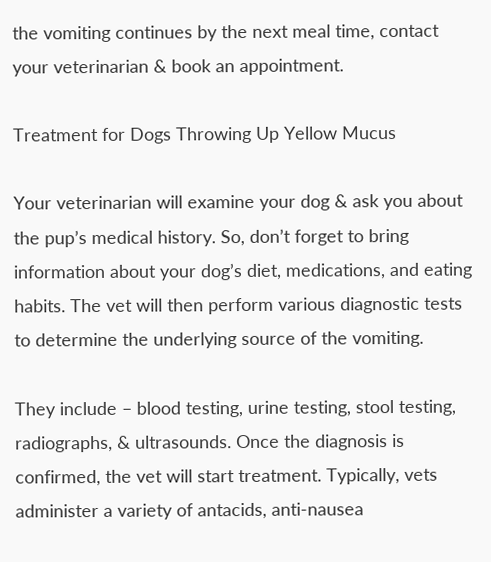the vomiting continues by the next meal time, contact your veterinarian & book an appointment.

Treatment for Dogs Throwing Up Yellow Mucus

Your veterinarian will examine your dog & ask you about the pup’s medical history. So, don’t forget to bring information about your dog’s diet, medications, and eating habits. The vet will then perform various diagnostic tests to determine the underlying source of the vomiting.

They include – blood testing, urine testing, stool testing, radiographs, & ultrasounds. Once the diagnosis is confirmed, the vet will start treatment. Typically, vets administer a variety of antacids, anti-nausea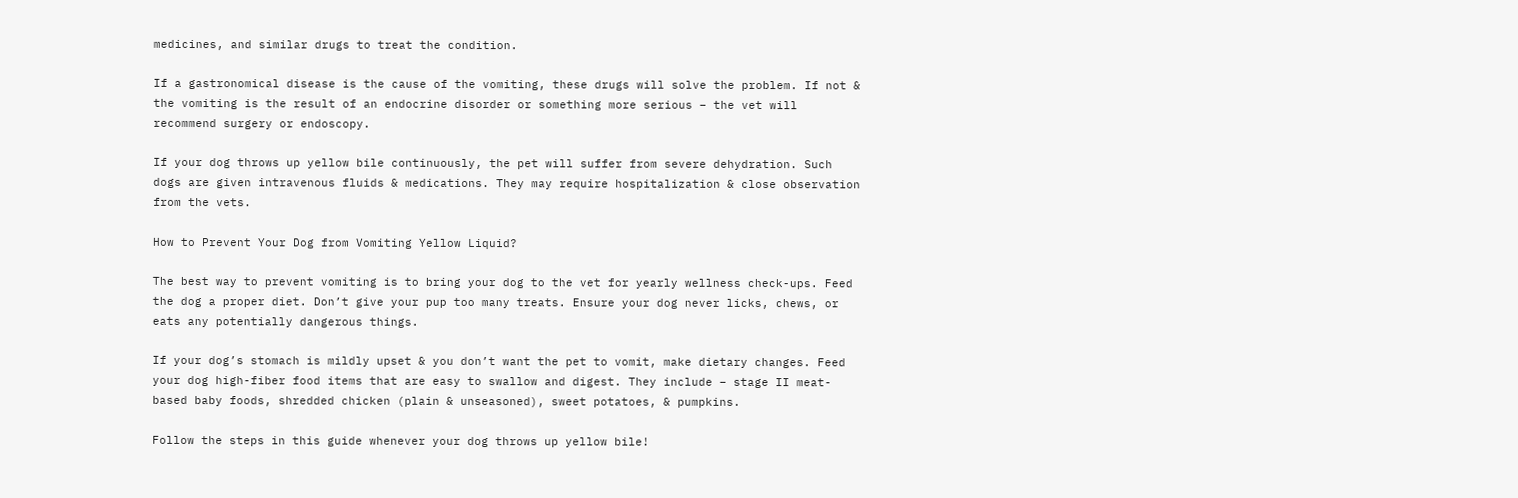medicines, and similar drugs to treat the condition.

If a gastronomical disease is the cause of the vomiting, these drugs will solve the problem. If not & the vomiting is the result of an endocrine disorder or something more serious – the vet will recommend surgery or endoscopy.

If your dog throws up yellow bile continuously, the pet will suffer from severe dehydration. Such dogs are given intravenous fluids & medications. They may require hospitalization & close observation from the vets.

How to Prevent Your Dog from Vomiting Yellow Liquid?

The best way to prevent vomiting is to bring your dog to the vet for yearly wellness check-ups. Feed the dog a proper diet. Don’t give your pup too many treats. Ensure your dog never licks, chews, or eats any potentially dangerous things.

If your dog’s stomach is mildly upset & you don’t want the pet to vomit, make dietary changes. Feed your dog high-fiber food items that are easy to swallow and digest. They include – stage II meat-based baby foods, shredded chicken (plain & unseasoned), sweet potatoes, & pumpkins.

Follow the steps in this guide whenever your dog throws up yellow bile!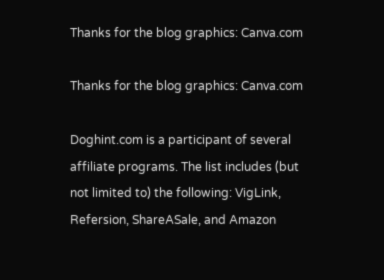Thanks for the blog graphics: Canva.com

Thanks for the blog graphics: Canva.com

Doghint.com is a participant of several affiliate programs. The list includes (but not limited to) the following: VigLink, Refersion, ShareASale, and Amazon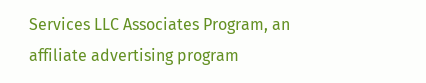Services LLC Associates Program, an affiliate advertising program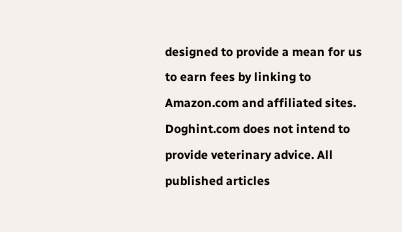designed to provide a mean for us to earn fees by linking to Amazon.com and affiliated sites. Doghint.com does not intend to provide veterinary advice. All published articles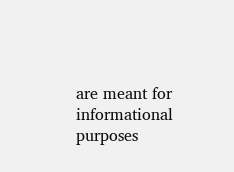are meant for informational purposes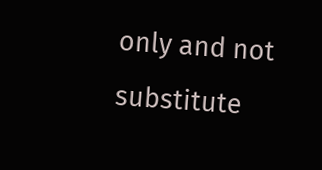only and not substitute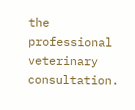the professional veterinary consultation.